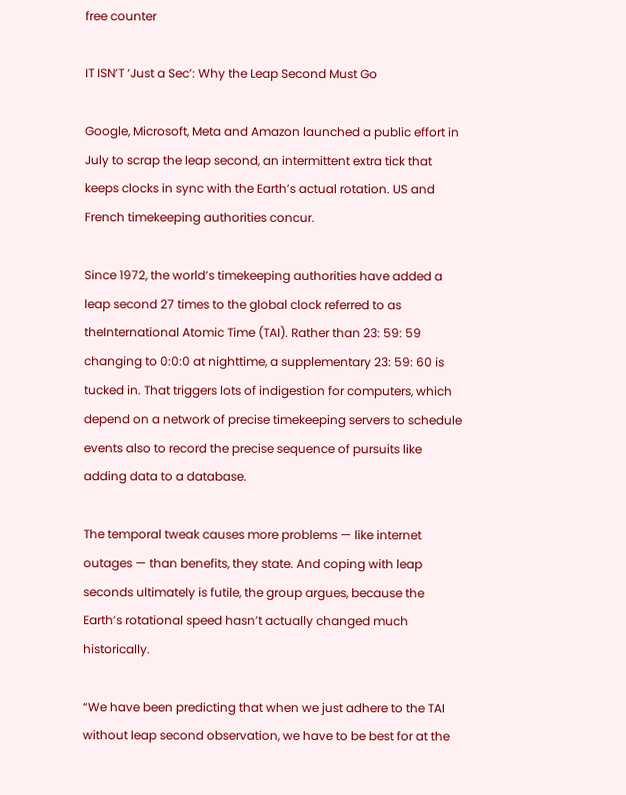free counter

IT ISN’T ‘Just a Sec’: Why the Leap Second Must Go

Google, Microsoft, Meta and Amazon launched a public effort in July to scrap the leap second, an intermittent extra tick that keeps clocks in sync with the Earth’s actual rotation. US and French timekeeping authorities concur.

Since 1972, the world’s timekeeping authorities have added a leap second 27 times to the global clock referred to as theInternational Atomic Time (TAI). Rather than 23: 59: 59 changing to 0:0:0 at nighttime, a supplementary 23: 59: 60 is tucked in. That triggers lots of indigestion for computers, which depend on a network of precise timekeeping servers to schedule events also to record the precise sequence of pursuits like adding data to a database.

The temporal tweak causes more problems — like internet outages — than benefits, they state. And coping with leap seconds ultimately is futile, the group argues, because the Earth’s rotational speed hasn’t actually changed much historically.

“We have been predicting that when we just adhere to the TAI without leap second observation, we have to be best for at the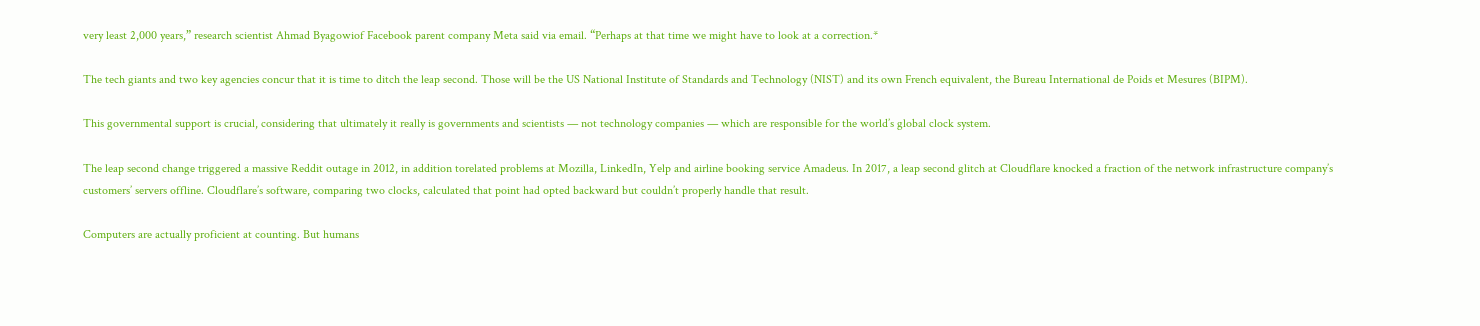very least 2,000 years,” research scientist Ahmad Byagowiof Facebook parent company Meta said via email. “Perhaps at that time we might have to look at a correction.*

The tech giants and two key agencies concur that it is time to ditch the leap second. Those will be the US National Institute of Standards and Technology (NIST) and its own French equivalent, the Bureau International de Poids et Mesures (BIPM).

This governmental support is crucial, considering that ultimately it really is governments and scientists — not technology companies — which are responsible for the world’s global clock system.

The leap second change triggered a massive Reddit outage in 2012, in addition torelated problems at Mozilla, LinkedIn, Yelp and airline booking service Amadeus. In 2017, a leap second glitch at Cloudflare knocked a fraction of the network infrastructure company’s customers’ servers offline. Cloudflare’s software, comparing two clocks, calculated that point had opted backward but couldn’t properly handle that result.

Computers are actually proficient at counting. But humans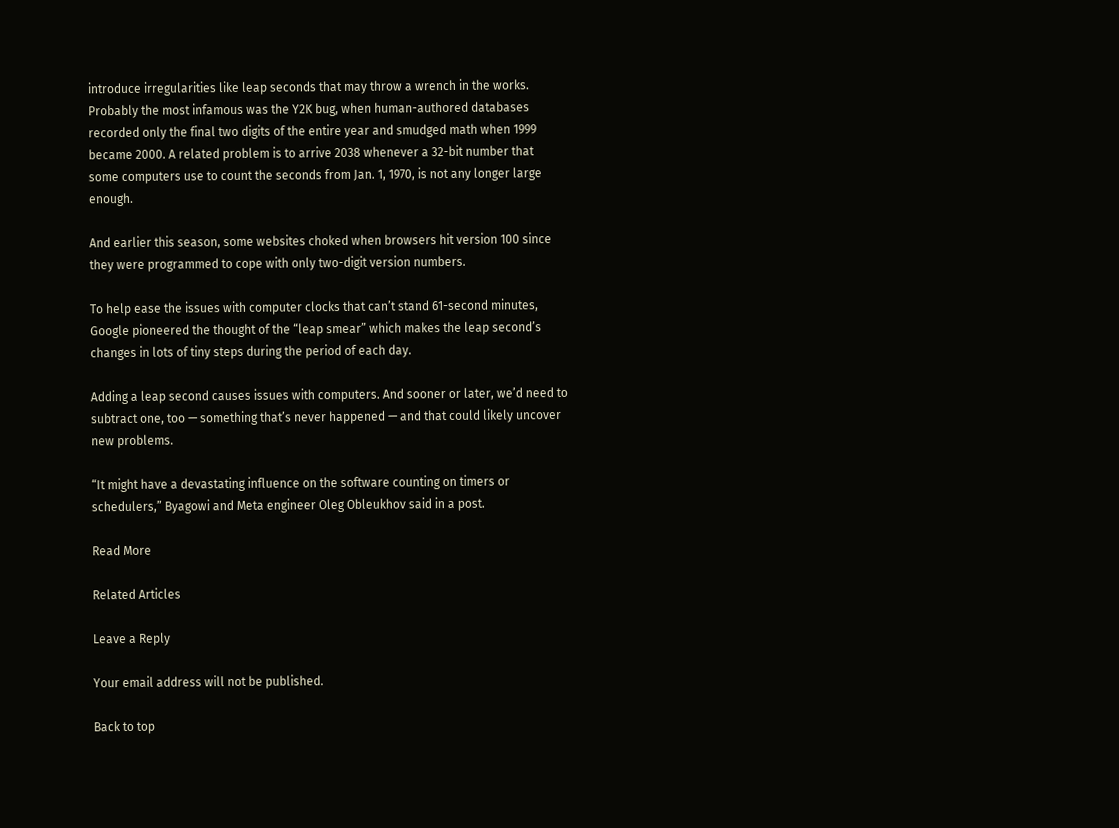introduce irregularities like leap seconds that may throw a wrench in the works. Probably the most infamous was the Y2K bug, when human-authored databases recorded only the final two digits of the entire year and smudged math when 1999 became 2000. A related problem is to arrive 2038 whenever a 32-bit number that some computers use to count the seconds from Jan. 1, 1970, is not any longer large enough.

And earlier this season, some websites choked when browsers hit version 100 since they were programmed to cope with only two-digit version numbers.

To help ease the issues with computer clocks that can’t stand 61-second minutes, Google pioneered the thought of the “leap smear” which makes the leap second’s changes in lots of tiny steps during the period of each day.

Adding a leap second causes issues with computers. And sooner or later, we’d need to subtract one, too — something that’s never happened — and that could likely uncover new problems.

“It might have a devastating influence on the software counting on timers or schedulers,” Byagowi and Meta engineer Oleg Obleukhov said in a post.

Read More

Related Articles

Leave a Reply

Your email address will not be published.

Back to top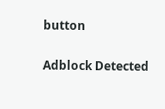button

Adblock Detected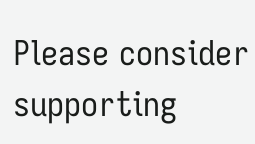Please consider supporting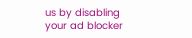us by disabling your ad blocker